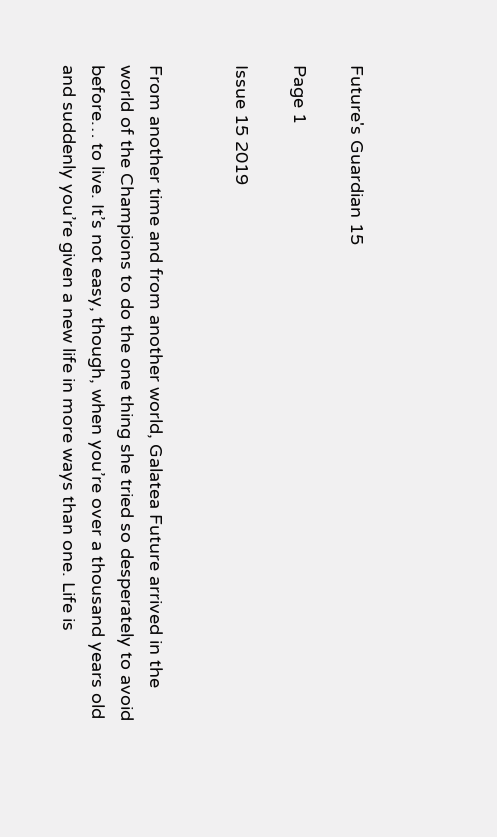Future's Guardian 15

Page 1

Issue 15 2019


From another time and from another world, Galatea Future arrived in the world of the Champions to do the one thing she tried so desperately to avoid before… to live. It’s not easy, though, when you’re over a thousand years old and suddenly you’re given a new life in more ways than one. Life is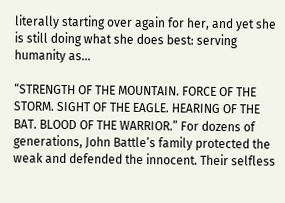literally starting over again for her, and yet she is still doing what she does best: serving humanity as…

“STRENGTH OF THE MOUNTAIN. FORCE OF THE STORM. SIGHT OF THE EAGLE. HEARING OF THE BAT. BLOOD OF THE WARRIOR.” For dozens of generations, John Battle’s family protected the weak and defended the innocent. Their selfless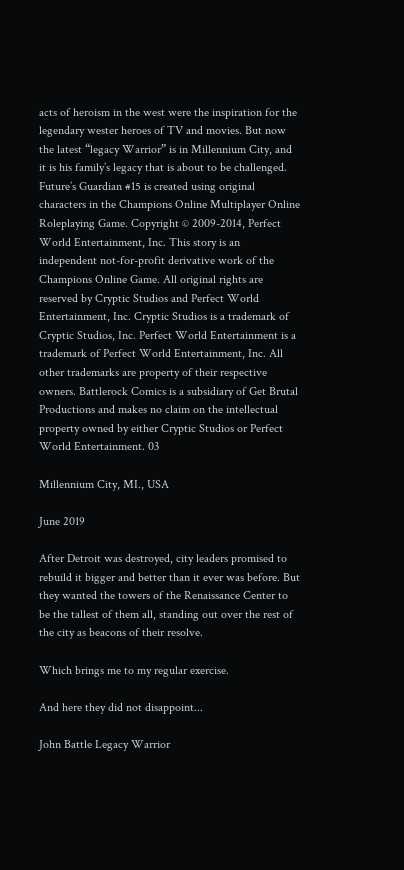acts of heroism in the west were the inspiration for the legendary wester heroes of TV and movies. But now the latest “legacy Warrior” is in Millennium City, and it is his family’s legacy that is about to be challenged. Future’s Guardian #15 is created using original characters in the Champions Online Multiplayer Online Roleplaying Game. Copyright © 2009-2014, Perfect World Entertainment, Inc. This story is an independent not-for-profit derivative work of the Champions Online Game. All original rights are reserved by Cryptic Studios and Perfect World Entertainment, Inc. Cryptic Studios is a trademark of Cryptic Studios, Inc. Perfect World Entertainment is a trademark of Perfect World Entertainment, Inc. All other trademarks are property of their respective owners. Battlerock Comics is a subsidiary of Get Brutal Productions and makes no claim on the intellectual property owned by either Cryptic Studios or Perfect World Entertainment. 03

Millennium City, MI., USA

June 2019

After Detroit was destroyed, city leaders promised to rebuild it bigger and better than it ever was before. But they wanted the towers of the Renaissance Center to be the tallest of them all, standing out over the rest of the city as beacons of their resolve.

Which brings me to my regular exercise.

And here they did not disappoint...

John Battle Legacy Warrior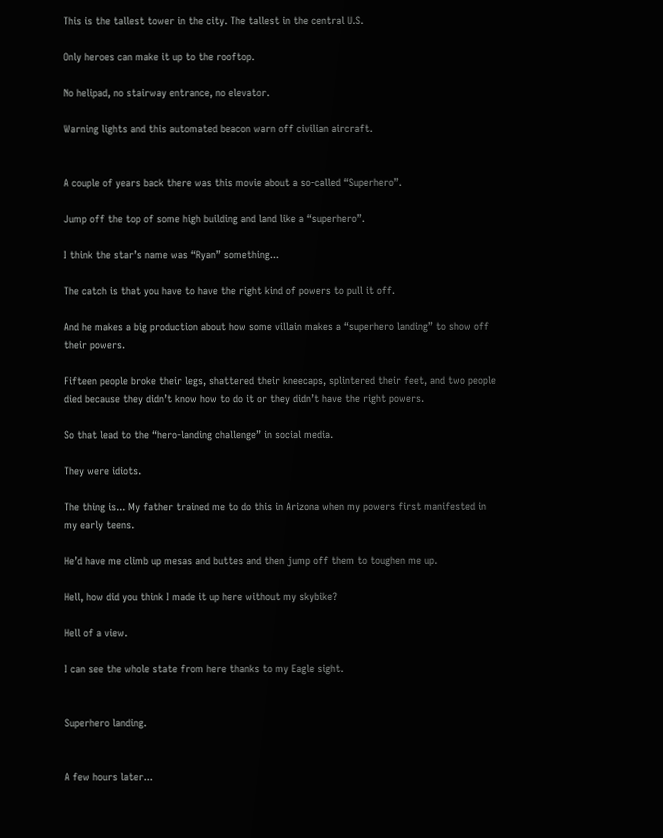This is the tallest tower in the city. The tallest in the central U.S.

Only heroes can make it up to the rooftop.

No helipad, no stairway entrance, no elevator.

Warning lights and this automated beacon warn off civilian aircraft.


A couple of years back there was this movie about a so-called “Superhero”.

Jump off the top of some high building and land like a “superhero”.

I think the star’s name was “Ryan” something...

The catch is that you have to have the right kind of powers to pull it off.

And he makes a big production about how some villain makes a “superhero landing” to show off their powers.

Fifteen people broke their legs, shattered their kneecaps, splintered their feet, and two people died because they didn’t know how to do it or they didn’t have the right powers.

So that lead to the “hero-landing challenge” in social media.

They were idiots.

The thing is... My father trained me to do this in Arizona when my powers first manifested in my early teens.

He’d have me climb up mesas and buttes and then jump off them to toughen me up.

Hell, how did you think I made it up here without my skybike?

Hell of a view.

I can see the whole state from here thanks to my Eagle sight.


Superhero landing.


A few hours later...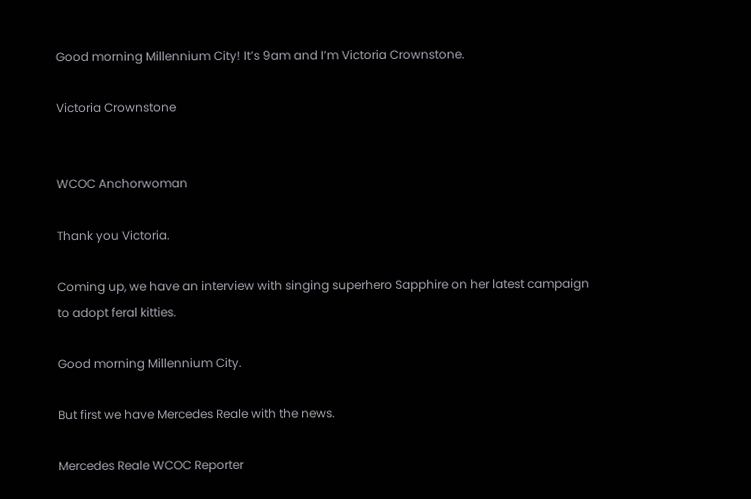Good morning Millennium City! It’s 9am and I’m Victoria Crownstone.

Victoria Crownstone


WCOC Anchorwoman

Thank you Victoria.

Coming up, we have an interview with singing superhero Sapphire on her latest campaign to adopt feral kitties.

Good morning Millennium City.

But first we have Mercedes Reale with the news.

Mercedes Reale WCOC Reporter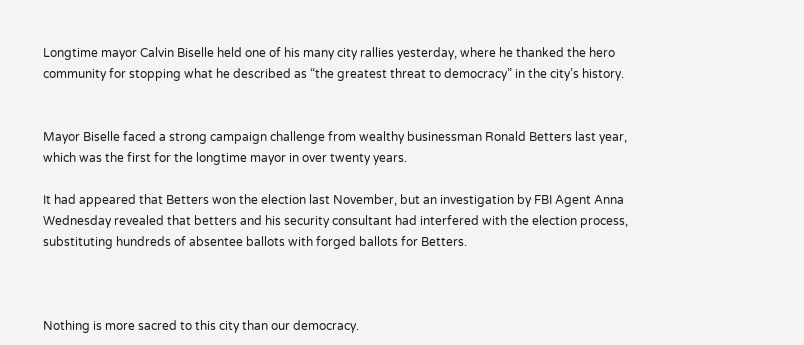Longtime mayor Calvin Biselle held one of his many city rallies yesterday, where he thanked the hero community for stopping what he described as “the greatest threat to democracy” in the city’s history.


Mayor Biselle faced a strong campaign challenge from wealthy businessman Ronald Betters last year, which was the first for the longtime mayor in over twenty years.

It had appeared that Betters won the election last November, but an investigation by FBI Agent Anna Wednesday revealed that betters and his security consultant had interfered with the election process, substituting hundreds of absentee ballots with forged ballots for Betters.



Nothing is more sacred to this city than our democracy.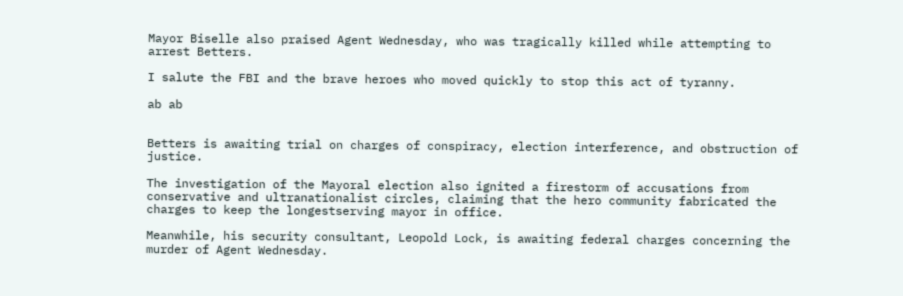Mayor Biselle also praised Agent Wednesday, who was tragically killed while attempting to arrest Betters.

I salute the FBI and the brave heroes who moved quickly to stop this act of tyranny.

ab ab


Betters is awaiting trial on charges of conspiracy, election interference, and obstruction of justice.

The investigation of the Mayoral election also ignited a firestorm of accusations from conservative and ultranationalist circles, claiming that the hero community fabricated the charges to keep the longestserving mayor in office.

Meanwhile, his security consultant, Leopold Lock, is awaiting federal charges concerning the murder of Agent Wednesday.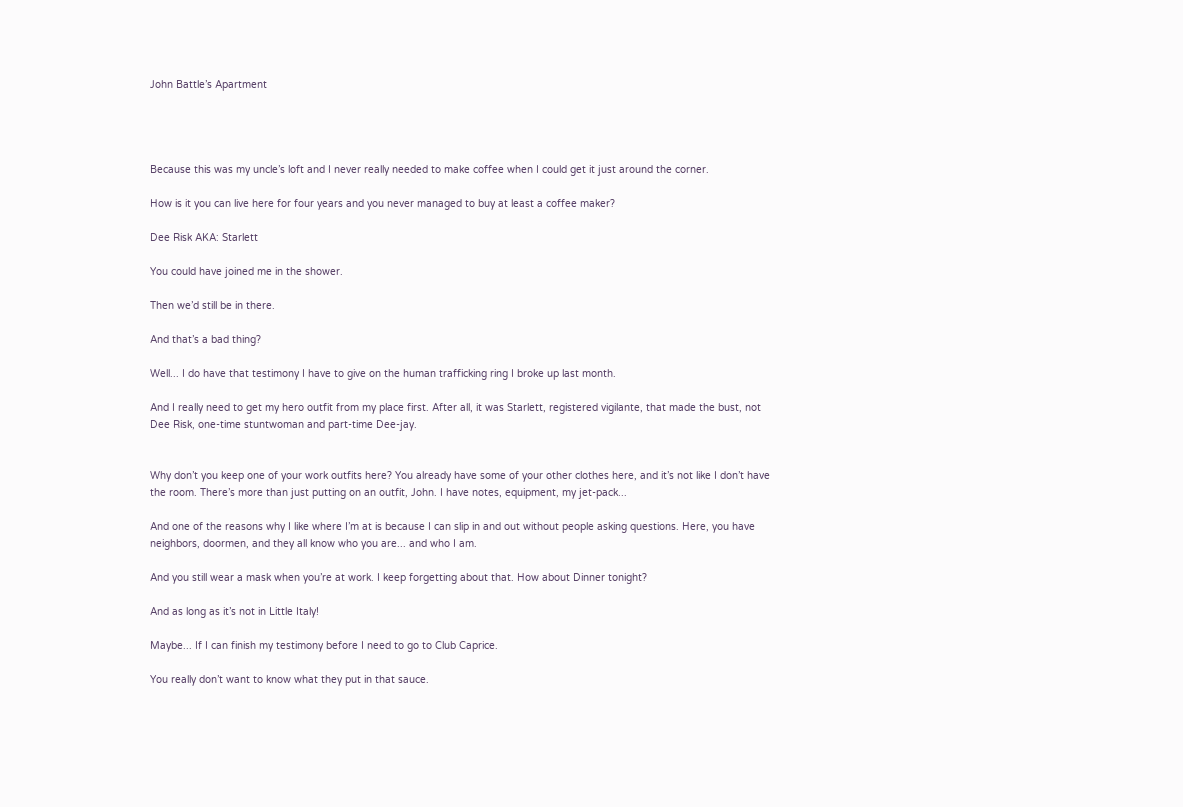John Battle’s Apartment




Because this was my uncle’s loft and I never really needed to make coffee when I could get it just around the corner.

How is it you can live here for four years and you never managed to buy at least a coffee maker?

Dee Risk AKA: Starlett

You could have joined me in the shower.

Then we’d still be in there.

And that’s a bad thing?

Well... I do have that testimony I have to give on the human trafficking ring I broke up last month.

And I really need to get my hero outfit from my place first. After all, it was Starlett, registered vigilante, that made the bust, not Dee Risk, one-time stuntwoman and part-time Dee-jay.


Why don’t you keep one of your work outfits here? You already have some of your other clothes here, and it’s not like I don’t have the room. There’s more than just putting on an outfit, John. I have notes, equipment, my jet-pack...

And one of the reasons why I like where I’m at is because I can slip in and out without people asking questions. Here, you have neighbors, doormen, and they all know who you are... and who I am.

And you still wear a mask when you’re at work. I keep forgetting about that. How about Dinner tonight?

And as long as it’s not in Little Italy!

Maybe... If I can finish my testimony before I need to go to Club Caprice.

You really don’t want to know what they put in that sauce.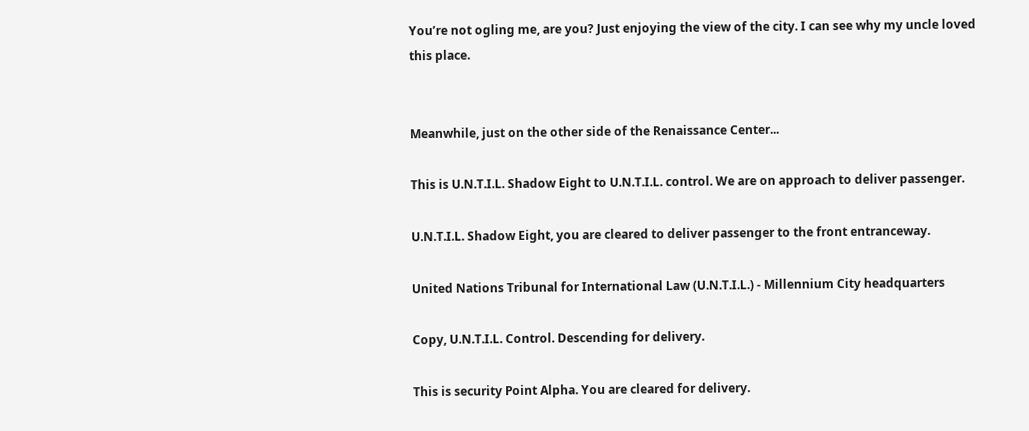You’re not ogling me, are you? Just enjoying the view of the city. I can see why my uncle loved this place.


Meanwhile, just on the other side of the Renaissance Center...

This is U.N.T.I.L. Shadow Eight to U.N.T.I.L. control. We are on approach to deliver passenger.

U.N.T.I.L. Shadow Eight, you are cleared to deliver passenger to the front entranceway.

United Nations Tribunal for International Law (U.N.T.I.L.) - Millennium City headquarters

Copy, U.N.T.I.L. Control. Descending for delivery.

This is security Point Alpha. You are cleared for delivery.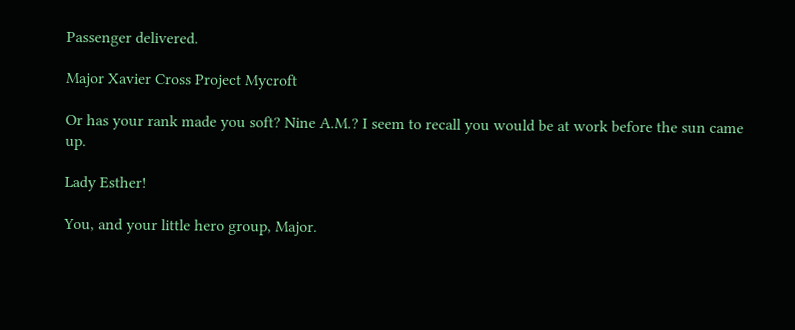Passenger delivered.

Major Xavier Cross Project Mycroft

Or has your rank made you soft? Nine A.M.? I seem to recall you would be at work before the sun came up.

Lady Esther!

You, and your little hero group, Major.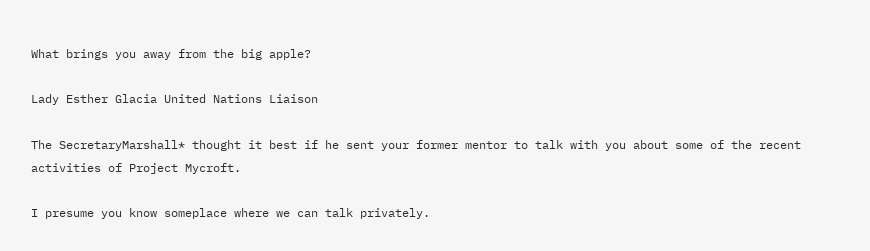What brings you away from the big apple?

Lady Esther Glacia United Nations Liaison

The SecretaryMarshall* thought it best if he sent your former mentor to talk with you about some of the recent activities of Project Mycroft.

I presume you know someplace where we can talk privately.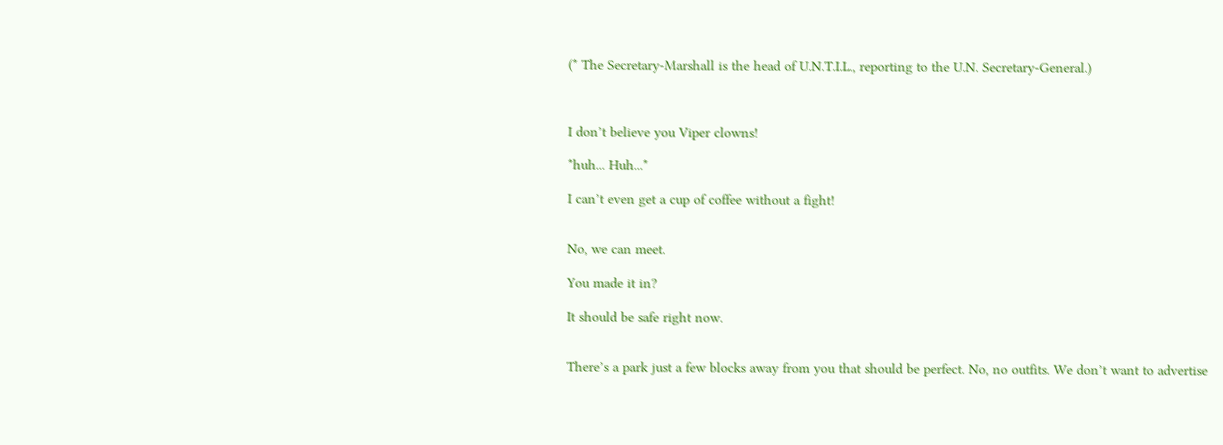(* The Secretary-Marshall is the head of U.N.T.I.L., reporting to the U.N. Secretary-General.)



I don’t believe you Viper clowns!

*huh... Huh...*

I can’t even get a cup of coffee without a fight!


No, we can meet.

You made it in?

It should be safe right now.


There’s a park just a few blocks away from you that should be perfect. No, no outfits. We don’t want to advertise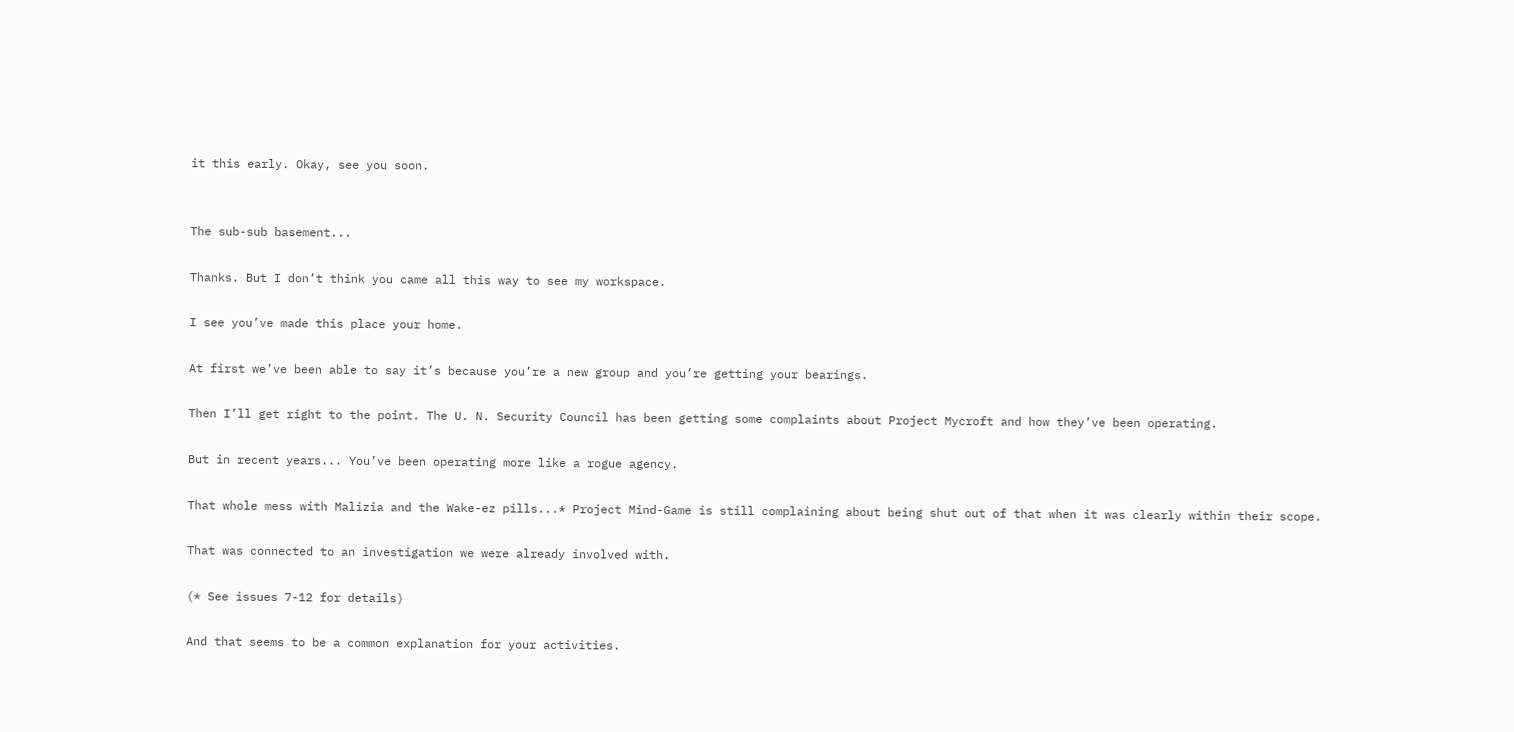it this early. Okay, see you soon.


The sub-sub basement...

Thanks. But I don’t think you came all this way to see my workspace.

I see you’ve made this place your home.

At first we’ve been able to say it’s because you’re a new group and you’re getting your bearings.

Then I’ll get right to the point. The U. N. Security Council has been getting some complaints about Project Mycroft and how they’ve been operating.

But in recent years... You’ve been operating more like a rogue agency.

That whole mess with Malizia and the Wake-ez pills...* Project Mind-Game is still complaining about being shut out of that when it was clearly within their scope.

That was connected to an investigation we were already involved with.

(* See issues 7-12 for details)

And that seems to be a common explanation for your activities.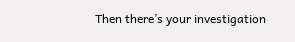Then there’s your investigation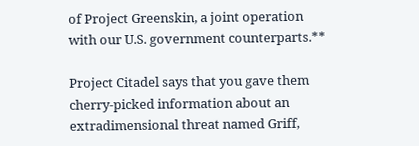of Project Greenskin, a joint operation with our U.S. government counterparts.**

Project Citadel says that you gave them cherry-picked information about an extradimensional threat named Griff,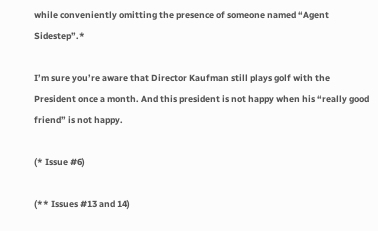while conveniently omitting the presence of someone named “Agent Sidestep”.*

I’m sure you’re aware that Director Kaufman still plays golf with the President once a month. And this president is not happy when his “really good friend” is not happy.

(* Issue #6)

(** Issues #13 and 14)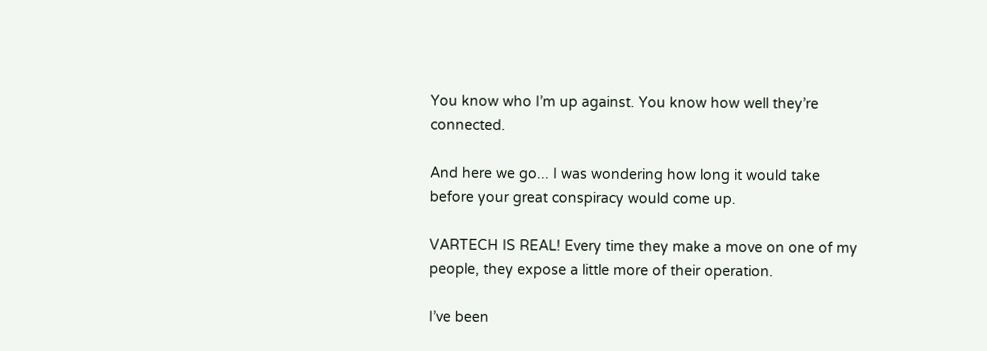You know who I’m up against. You know how well they’re connected.

And here we go... I was wondering how long it would take before your great conspiracy would come up.

VARTECH IS REAL! Every time they make a move on one of my people, they expose a little more of their operation.

I’ve been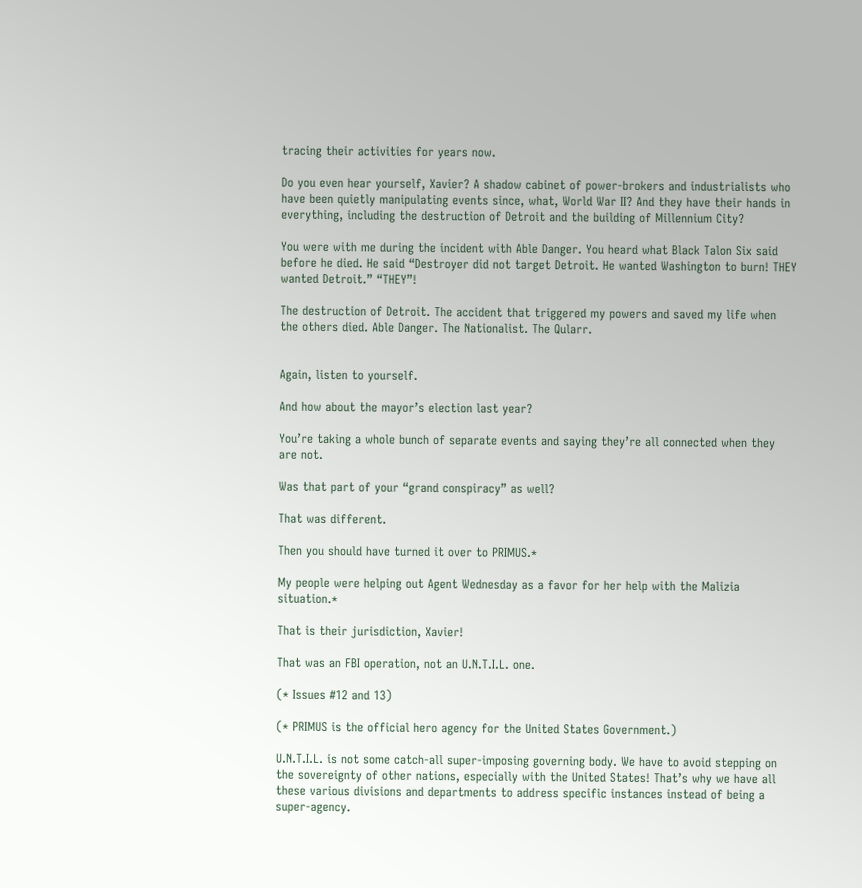tracing their activities for years now.

Do you even hear yourself, Xavier? A shadow cabinet of power-brokers and industrialists who have been quietly manipulating events since, what, World War II? And they have their hands in everything, including the destruction of Detroit and the building of Millennium City?

You were with me during the incident with Able Danger. You heard what Black Talon Six said before he died. He said “Destroyer did not target Detroit. He wanted Washington to burn! THEY wanted Detroit.” “THEY”!

The destruction of Detroit. The accident that triggered my powers and saved my life when the others died. Able Danger. The Nationalist. The Qularr.


Again, listen to yourself.

And how about the mayor’s election last year?

You’re taking a whole bunch of separate events and saying they’re all connected when they are not.

Was that part of your “grand conspiracy” as well?

That was different.

Then you should have turned it over to PRIMUS.*

My people were helping out Agent Wednesday as a favor for her help with the Malizia situation.*

That is their jurisdiction, Xavier!

That was an FBI operation, not an U.N.T.I.L. one.

(* Issues #12 and 13)

(* PRIMUS is the official hero agency for the United States Government.)

U.N.T.I.L. is not some catch-all super-imposing governing body. We have to avoid stepping on the sovereignty of other nations, especially with the United States! That’s why we have all these various divisions and departments to address specific instances instead of being a super-agency.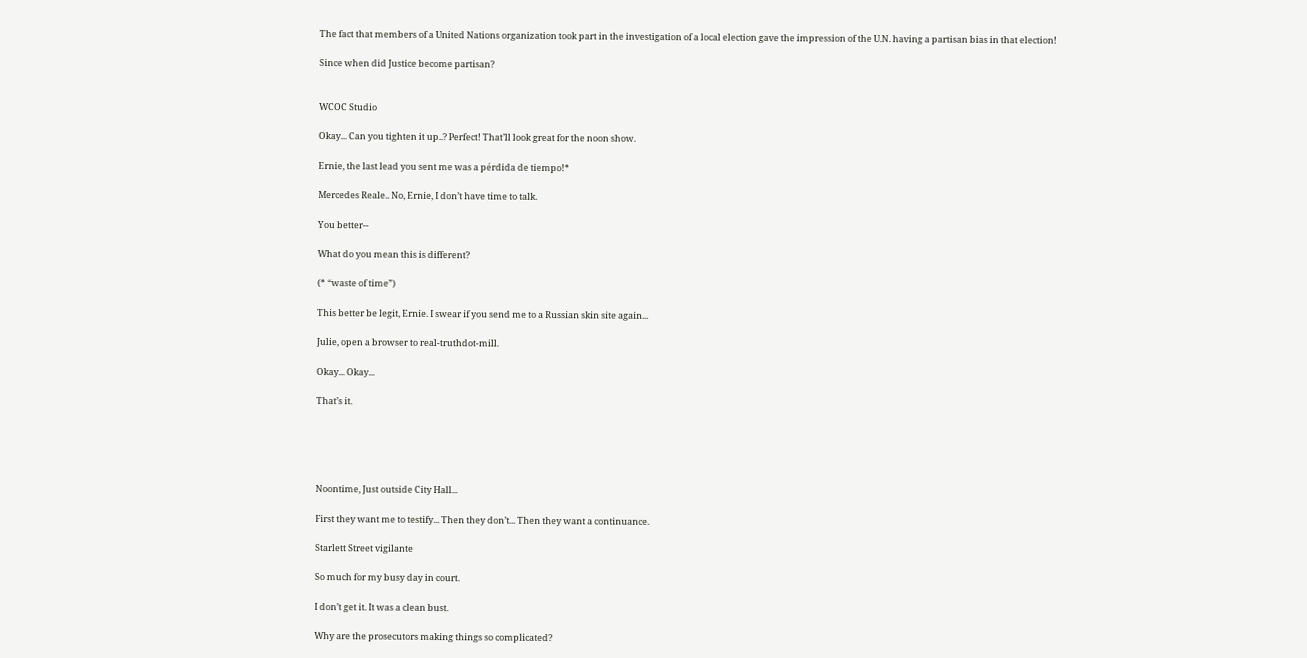The fact that members of a United Nations organization took part in the investigation of a local election gave the impression of the U.N. having a partisan bias in that election!

Since when did Justice become partisan?


WCOC Studio

Okay... Can you tighten it up..? Perfect! That’ll look great for the noon show.

Ernie, the last lead you sent me was a pérdida de tiempo!*

Mercedes Reale.. No, Ernie, I don’t have time to talk.

You better--

What do you mean this is different?

(* “waste of time”)

This better be legit, Ernie. I swear if you send me to a Russian skin site again...

Julie, open a browser to real-truthdot-mill.

Okay... Okay...

That’s it.





Noontime, Just outside City Hall...

First they want me to testify... Then they don’t... Then they want a continuance.

Starlett Street vigilante

So much for my busy day in court.

I don’t get it. It was a clean bust.

Why are the prosecutors making things so complicated?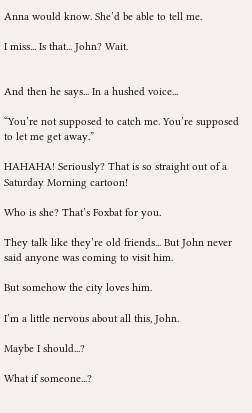Anna would know. She’d be able to tell me.

I miss... Is that... John? Wait.


And then he says... In a hushed voice...

“You’re not supposed to catch me. You’re supposed to let me get away.”

HAHAHA! Seriously? That is so straight out of a Saturday Morning cartoon!

Who is she? That’s Foxbat for you.

They talk like they’re old friends... But John never said anyone was coming to visit him.

But somehow the city loves him.

I’m a little nervous about all this, John.

Maybe I should...?

What if someone...?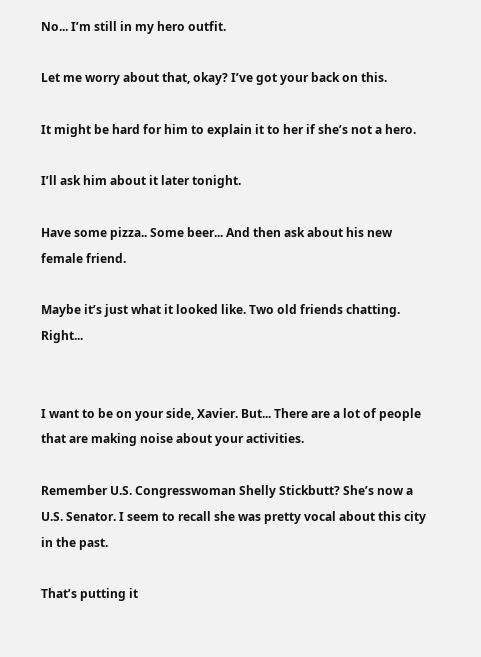No... I’m still in my hero outfit.

Let me worry about that, okay? I’ve got your back on this.

It might be hard for him to explain it to her if she’s not a hero.

I’ll ask him about it later tonight.

Have some pizza.. Some beer... And then ask about his new female friend.

Maybe it’s just what it looked like. Two old friends chatting. Right...


I want to be on your side, Xavier. But... There are a lot of people that are making noise about your activities.

Remember U.S. Congresswoman Shelly Stickbutt? She’s now a U.S. Senator. I seem to recall she was pretty vocal about this city in the past.

That’s putting it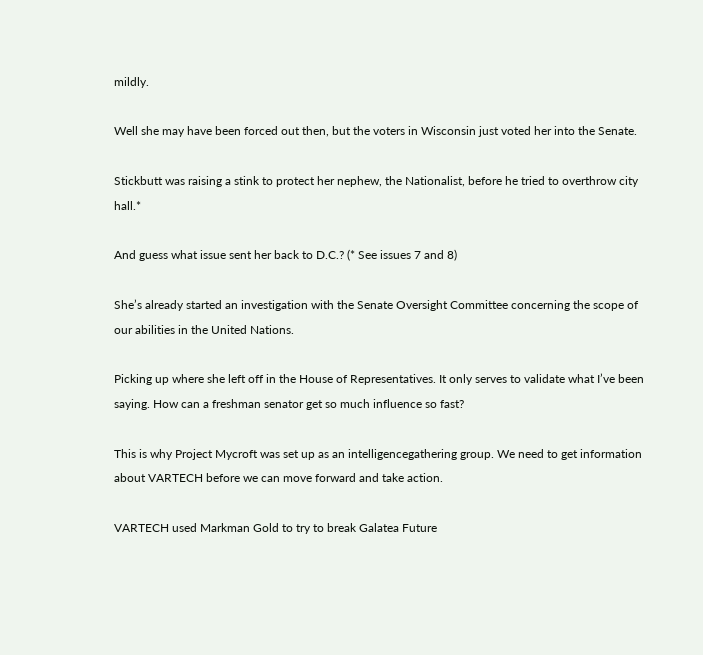mildly.

Well she may have been forced out then, but the voters in Wisconsin just voted her into the Senate.

Stickbutt was raising a stink to protect her nephew, the Nationalist, before he tried to overthrow city hall.*

And guess what issue sent her back to D.C.? (* See issues 7 and 8)

She’s already started an investigation with the Senate Oversight Committee concerning the scope of our abilities in the United Nations.

Picking up where she left off in the House of Representatives. It only serves to validate what I’ve been saying. How can a freshman senator get so much influence so fast?

This is why Project Mycroft was set up as an intelligencegathering group. We need to get information about VARTECH before we can move forward and take action.

VARTECH used Markman Gold to try to break Galatea Future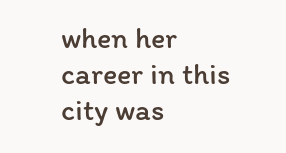when her career in this city was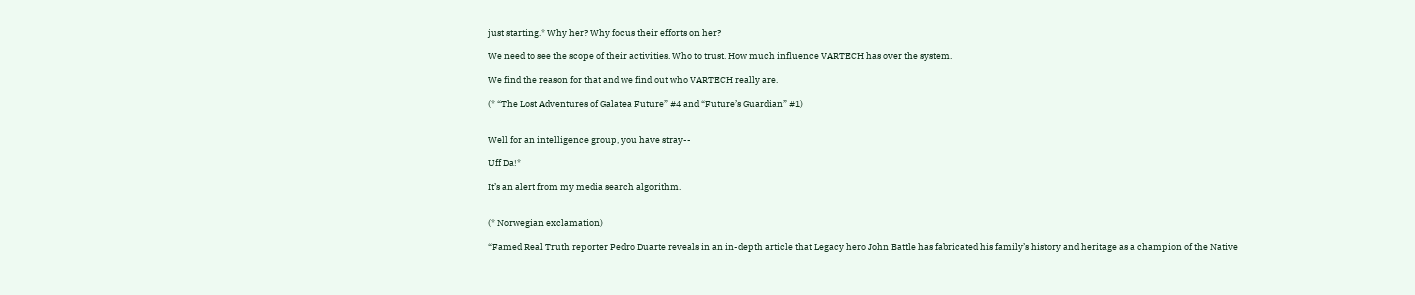just starting.* Why her? Why focus their efforts on her?

We need to see the scope of their activities. Who to trust. How much influence VARTECH has over the system.

We find the reason for that and we find out who VARTECH really are.

(* “The Lost Adventures of Galatea Future” #4 and “Future’s Guardian” #1)


Well for an intelligence group, you have stray--

Uff Da!*

It’s an alert from my media search algorithm.


(* Norwegian exclamation)

“Famed Real Truth reporter Pedro Duarte reveals in an in-depth article that Legacy hero John Battle has fabricated his family’s history and heritage as a champion of the Native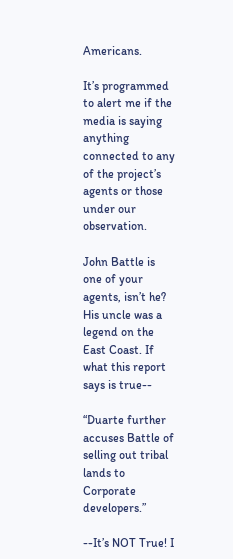Americans.

It’s programmed to alert me if the media is saying anything connected to any of the project’s agents or those under our observation.

John Battle is one of your agents, isn’t he? His uncle was a legend on the East Coast. If what this report says is true--

“Duarte further accuses Battle of selling out tribal lands to Corporate developers.”

--It’s NOT True! I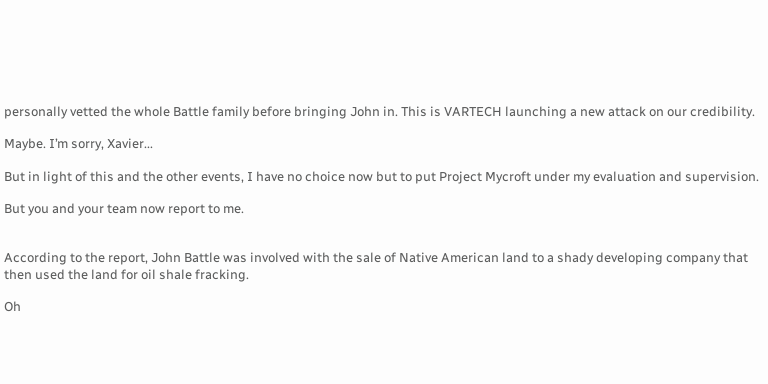personally vetted the whole Battle family before bringing John in. This is VARTECH launching a new attack on our credibility.

Maybe. I’m sorry, Xavier...

But in light of this and the other events, I have no choice now but to put Project Mycroft under my evaluation and supervision.

But you and your team now report to me.


According to the report, John Battle was involved with the sale of Native American land to a shady developing company that then used the land for oil shale fracking.

Oh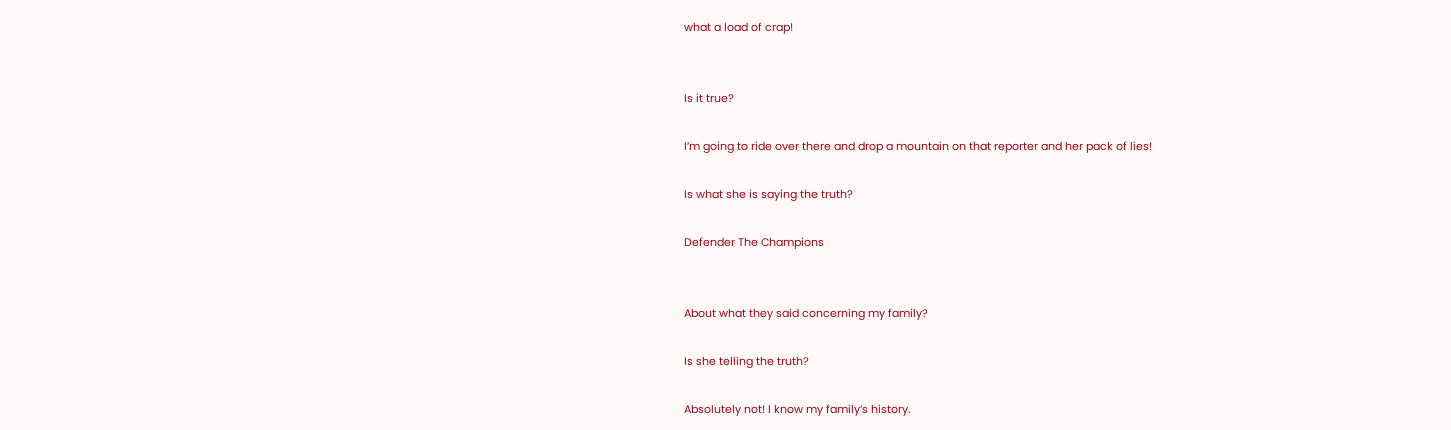what a load of crap!


Is it true?

I’m going to ride over there and drop a mountain on that reporter and her pack of lies!

Is what she is saying the truth?

Defender The Champions


About what they said concerning my family?

Is she telling the truth?

Absolutely not! I know my family’s history.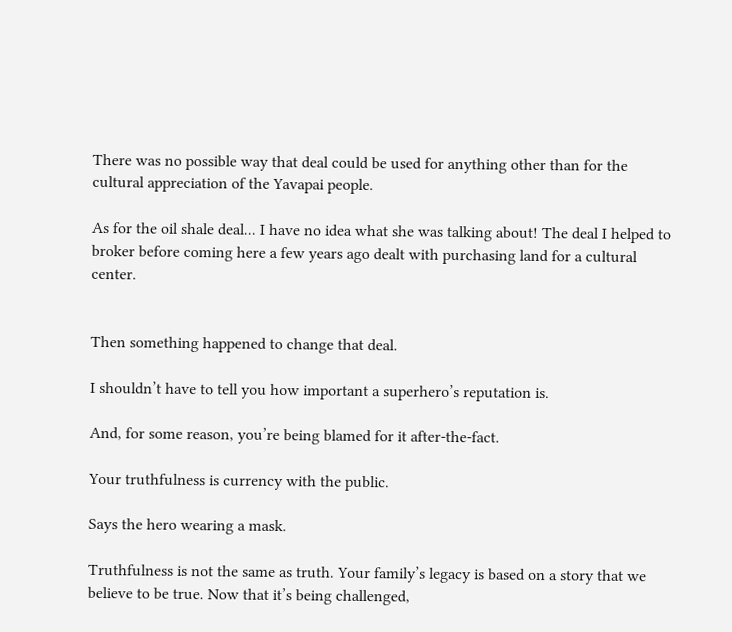There was no possible way that deal could be used for anything other than for the cultural appreciation of the Yavapai people.

As for the oil shale deal... I have no idea what she was talking about! The deal I helped to broker before coming here a few years ago dealt with purchasing land for a cultural center.


Then something happened to change that deal.

I shouldn’t have to tell you how important a superhero’s reputation is.

And, for some reason, you’re being blamed for it after-the-fact.

Your truthfulness is currency with the public.

Says the hero wearing a mask.

Truthfulness is not the same as truth. Your family’s legacy is based on a story that we believe to be true. Now that it’s being challenged,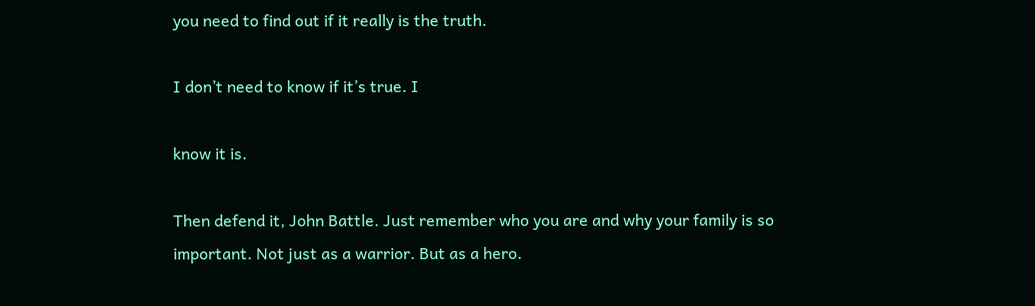you need to find out if it really is the truth.

I don’t need to know if it’s true. I

know it is.

Then defend it, John Battle. Just remember who you are and why your family is so important. Not just as a warrior. But as a hero.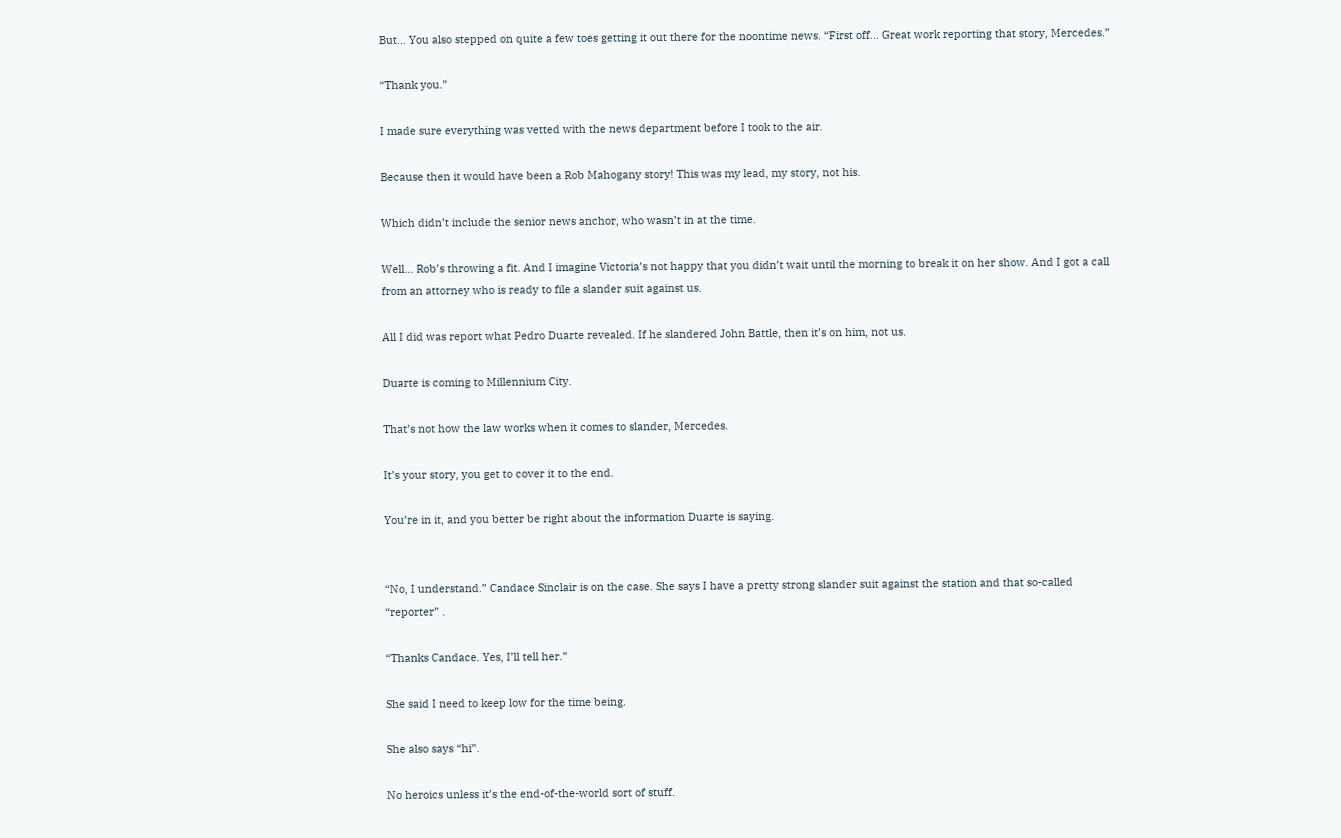But... You also stepped on quite a few toes getting it out there for the noontime news. “First off... Great work reporting that story, Mercedes.”

“Thank you.”

I made sure everything was vetted with the news department before I took to the air.

Because then it would have been a Rob Mahogany story! This was my lead, my story, not his.

Which didn’t include the senior news anchor, who wasn’t in at the time.

Well... Rob’s throwing a fit. And I imagine Victoria’s not happy that you didn’t wait until the morning to break it on her show. And I got a call from an attorney who is ready to file a slander suit against us.

All I did was report what Pedro Duarte revealed. If he slandered John Battle, then it’s on him, not us.

Duarte is coming to Millennium City.

That’s not how the law works when it comes to slander, Mercedes.

It’s your story, you get to cover it to the end.

You’re in it, and you better be right about the information Duarte is saying.


“No, I understand.” Candace Sinclair is on the case. She says I have a pretty strong slander suit against the station and that so-called “reporter” .

“Thanks Candace. Yes, I’ll tell her.”

She said I need to keep low for the time being.

She also says “hi”.

No heroics unless it’s the end-of-the-world sort of stuff.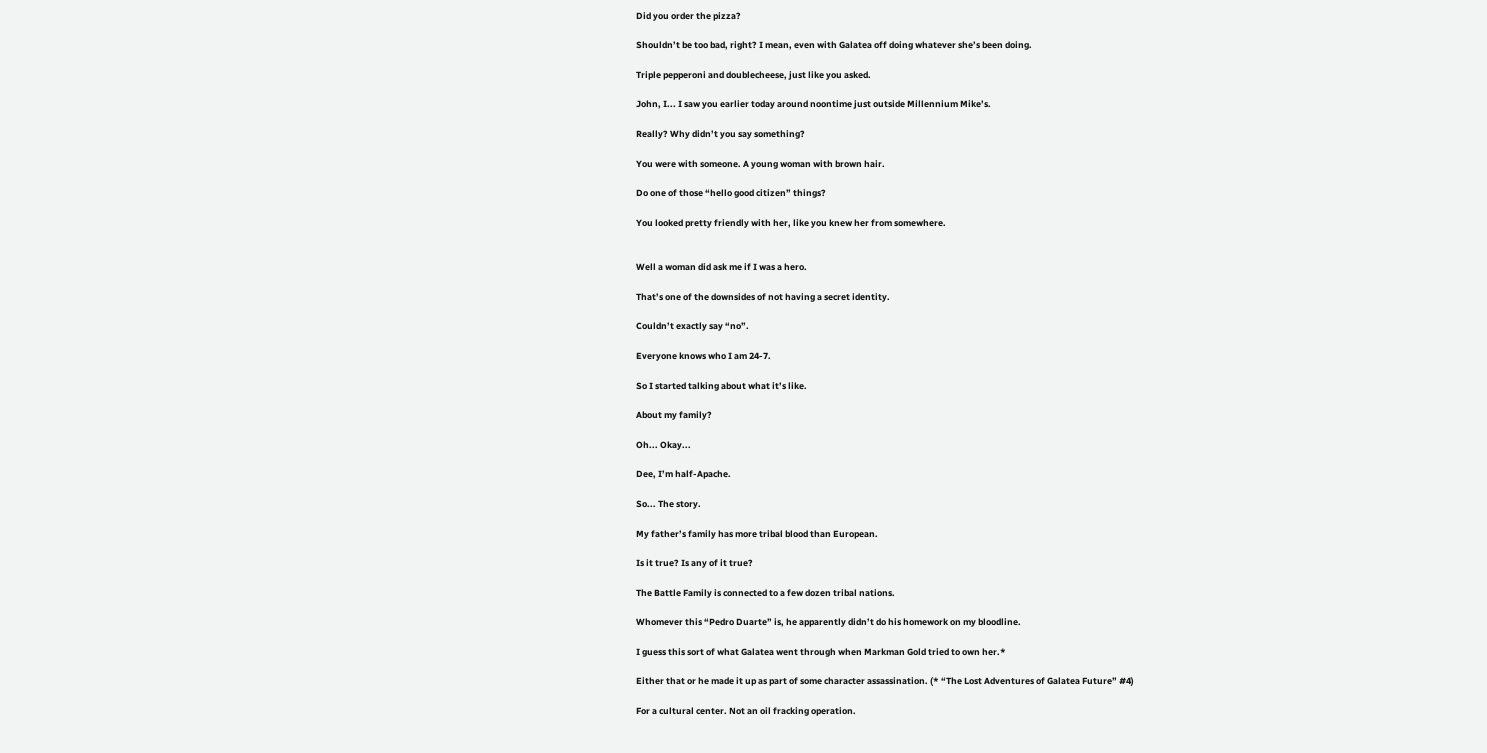Did you order the pizza?

Shouldn’t be too bad, right? I mean, even with Galatea off doing whatever she’s been doing.

Triple pepperoni and doublecheese, just like you asked.

John, I... I saw you earlier today around noontime just outside Millennium Mike’s.

Really? Why didn’t you say something?

You were with someone. A young woman with brown hair.

Do one of those “hello good citizen” things?

You looked pretty friendly with her, like you knew her from somewhere.


Well a woman did ask me if I was a hero.

That’s one of the downsides of not having a secret identity.

Couldn’t exactly say “no”.

Everyone knows who I am 24-7.

So I started talking about what it’s like.

About my family?

Oh... Okay...

Dee, I’m half-Apache.

So... The story.

My father’s family has more tribal blood than European.

Is it true? Is any of it true?

The Battle Family is connected to a few dozen tribal nations.

Whomever this “Pedro Duarte” is, he apparently didn’t do his homework on my bloodline.

I guess this sort of what Galatea went through when Markman Gold tried to own her.*

Either that or he made it up as part of some character assassination. (* “The Lost Adventures of Galatea Future” #4)

For a cultural center. Not an oil fracking operation.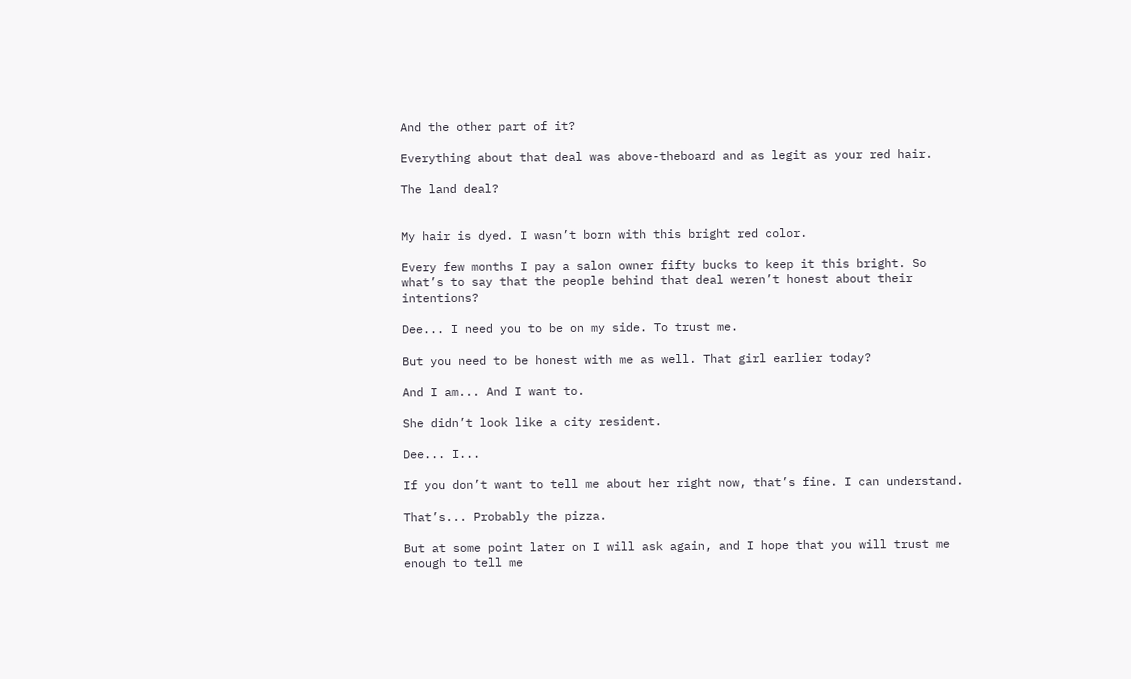And the other part of it?

Everything about that deal was above-theboard and as legit as your red hair.

The land deal?


My hair is dyed. I wasn’t born with this bright red color.

Every few months I pay a salon owner fifty bucks to keep it this bright. So what’s to say that the people behind that deal weren’t honest about their intentions?

Dee... I need you to be on my side. To trust me.

But you need to be honest with me as well. That girl earlier today?

And I am... And I want to.

She didn’t look like a city resident.

Dee... I...

If you don’t want to tell me about her right now, that’s fine. I can understand.

That’s... Probably the pizza.

But at some point later on I will ask again, and I hope that you will trust me enough to tell me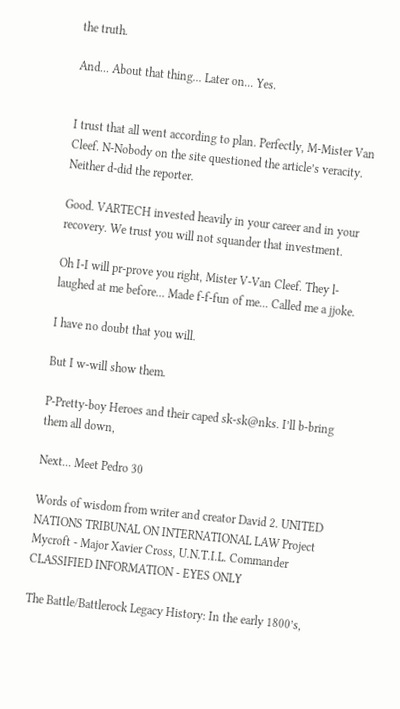the truth.

And... About that thing... Later on... Yes.


I trust that all went according to plan. Perfectly, M-Mister Van Cleef. N-Nobody on the site questioned the article’s veracity. Neither d-did the reporter.

Good. VARTECH invested heavily in your career and in your recovery. We trust you will not squander that investment.

Oh I-I will pr-prove you right, Mister V-Van Cleef. They l-laughed at me before... Made f-f-fun of me... Called me a jjoke.

I have no doubt that you will.

But I w-will show them.

P-Pretty-boy Heroes and their caped sk-sk@nks. I’ll b-bring them all down,

Next... Meet Pedro 30

Words of wisdom from writer and creator David 2. UNITED NATIONS TRIBUNAL ON INTERNATIONAL LAW Project Mycroft - Major Xavier Cross, U.N.T.I.L. Commander CLASSIFIED INFORMATION - EYES ONLY

The Battle/Battlerock Legacy History: In the early 1800’s,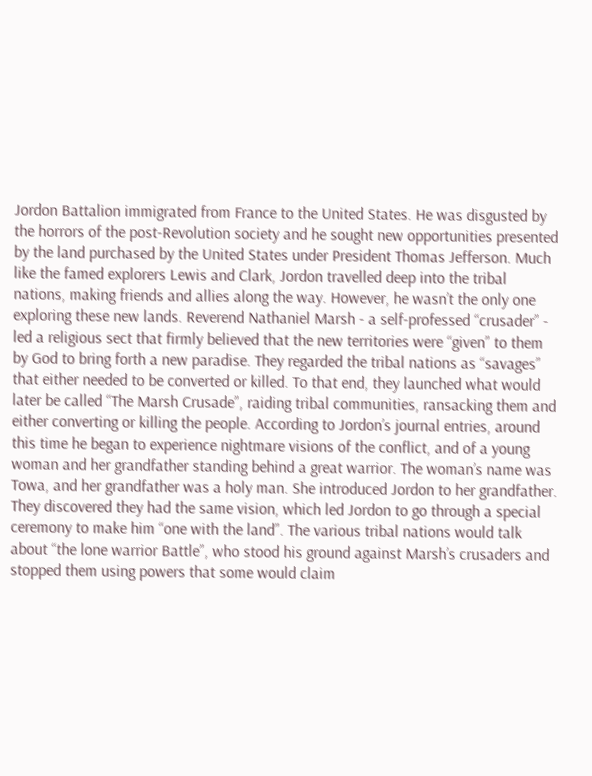Jordon Battalion immigrated from France to the United States. He was disgusted by the horrors of the post-Revolution society and he sought new opportunities presented by the land purchased by the United States under President Thomas Jefferson. Much like the famed explorers Lewis and Clark, Jordon travelled deep into the tribal nations, making friends and allies along the way. However, he wasn’t the only one exploring these new lands. Reverend Nathaniel Marsh - a self-professed “crusader” - led a religious sect that firmly believed that the new territories were “given” to them by God to bring forth a new paradise. They regarded the tribal nations as “savages” that either needed to be converted or killed. To that end, they launched what would later be called “The Marsh Crusade”, raiding tribal communities, ransacking them and either converting or killing the people. According to Jordon’s journal entries, around this time he began to experience nightmare visions of the conflict, and of a young woman and her grandfather standing behind a great warrior. The woman’s name was Towa, and her grandfather was a holy man. She introduced Jordon to her grandfather. They discovered they had the same vision, which led Jordon to go through a special ceremony to make him “one with the land”. The various tribal nations would talk about “the lone warrior Battle”, who stood his ground against Marsh’s crusaders and stopped them using powers that some would claim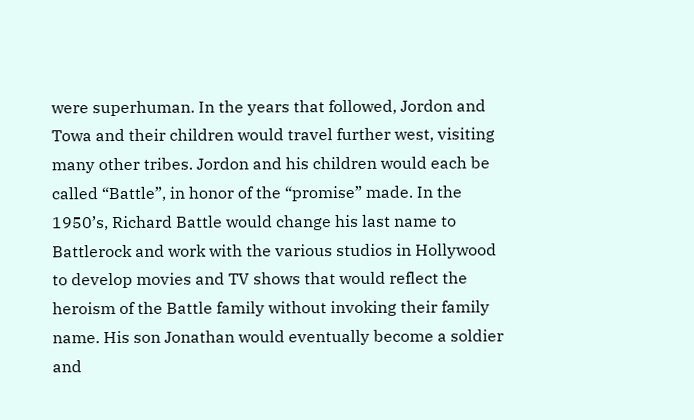were superhuman. In the years that followed, Jordon and Towa and their children would travel further west, visiting many other tribes. Jordon and his children would each be called “Battle”, in honor of the “promise” made. In the 1950’s, Richard Battle would change his last name to Battlerock and work with the various studios in Hollywood to develop movies and TV shows that would reflect the heroism of the Battle family without invoking their family name. His son Jonathan would eventually become a soldier and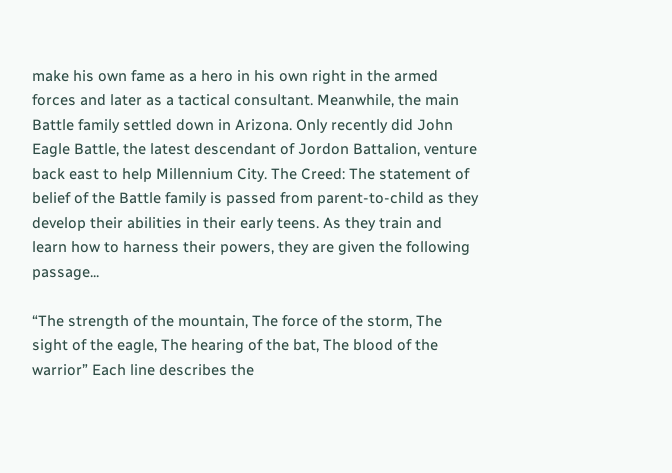make his own fame as a hero in his own right in the armed forces and later as a tactical consultant. Meanwhile, the main Battle family settled down in Arizona. Only recently did John Eagle Battle, the latest descendant of Jordon Battalion, venture back east to help Millennium City. The Creed: The statement of belief of the Battle family is passed from parent-to-child as they develop their abilities in their early teens. As they train and learn how to harness their powers, they are given the following passage...

“The strength of the mountain, The force of the storm, The sight of the eagle, The hearing of the bat, The blood of the warrior” Each line describes the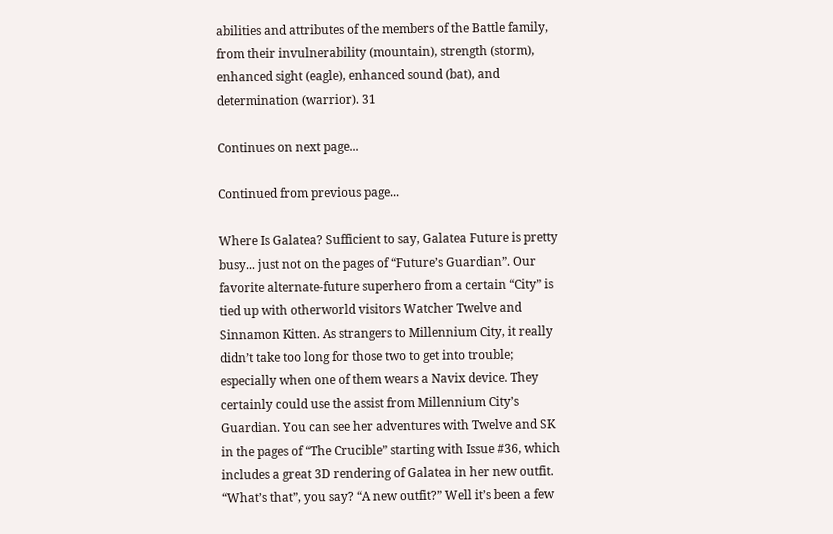abilities and attributes of the members of the Battle family, from their invulnerability (mountain), strength (storm), enhanced sight (eagle), enhanced sound (bat), and determination (warrior). 31

Continues on next page...

Continued from previous page...

Where Is Galatea? Sufficient to say, Galatea Future is pretty busy... just not on the pages of “Future’s Guardian”. Our favorite alternate-future superhero from a certain “City” is tied up with otherworld visitors Watcher Twelve and Sinnamon Kitten. As strangers to Millennium City, it really didn’t take too long for those two to get into trouble; especially when one of them wears a Navix device. They certainly could use the assist from Millennium City’s Guardian. You can see her adventures with Twelve and SK in the pages of “The Crucible” starting with Issue #36, which includes a great 3D rendering of Galatea in her new outfit. “What’s that”, you say? “A new outfit?” Well it’s been a few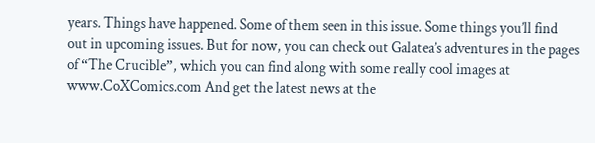years. Things have happened. Some of them seen in this issue. Some things you’ll find out in upcoming issues. But for now, you can check out Galatea’s adventures in the pages of “The Crucible”, which you can find along with some really cool images at www.CoXComics.com And get the latest news at the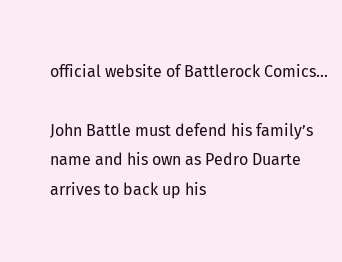official website of Battlerock Comics...

John Battle must defend his family’s name and his own as Pedro Duarte arrives to back up his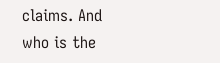claims. And who is the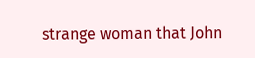strange woman that John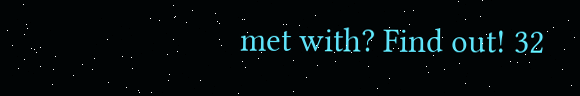met with? Find out! 32